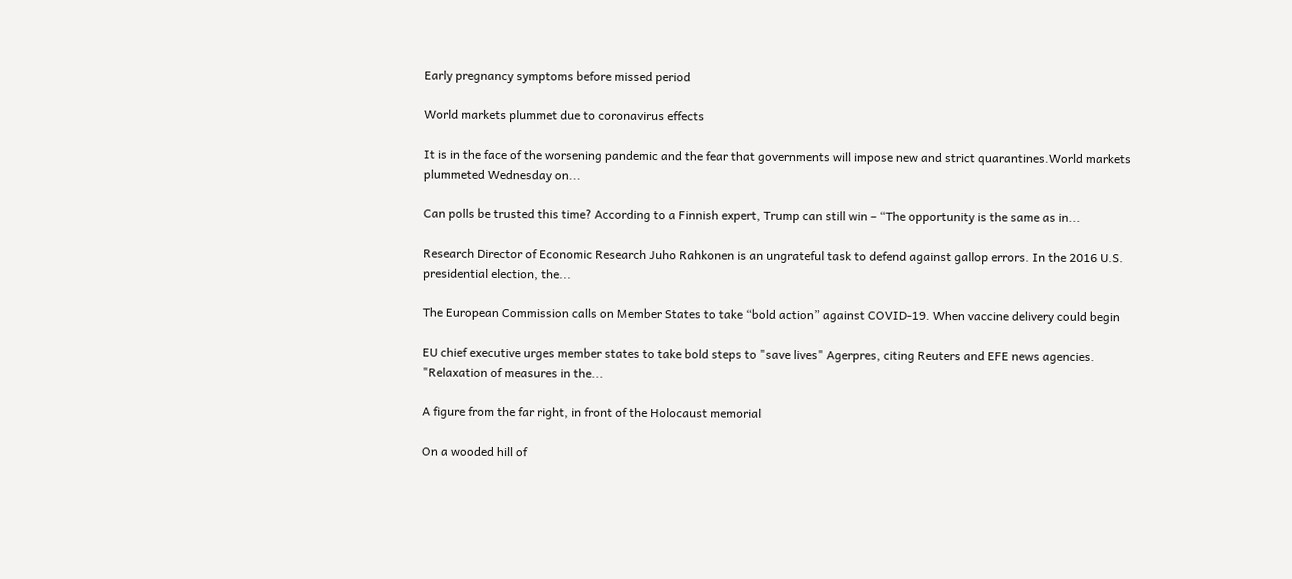Early pregnancy symptoms before missed period

World markets plummet due to coronavirus effects

It is in the face of the worsening pandemic and the fear that governments will impose new and strict quarantines.World markets plummeted Wednesday on...

Can polls be trusted this time? According to a Finnish expert, Trump can still win – “The opportunity is the same as in...

Research Director of Economic Research Juho Rahkonen is an ungrateful task to defend against gallop errors. In the 2016 U.S. presidential election, the...

The European Commission calls on Member States to take “bold action” against COVID-19. When vaccine delivery could begin

EU chief executive urges member states to take bold steps to "save lives" Agerpres, citing Reuters and EFE news agencies. "Relaxation of measures in the...

A figure from the far right, in front of the Holocaust memorial

On a wooded hill of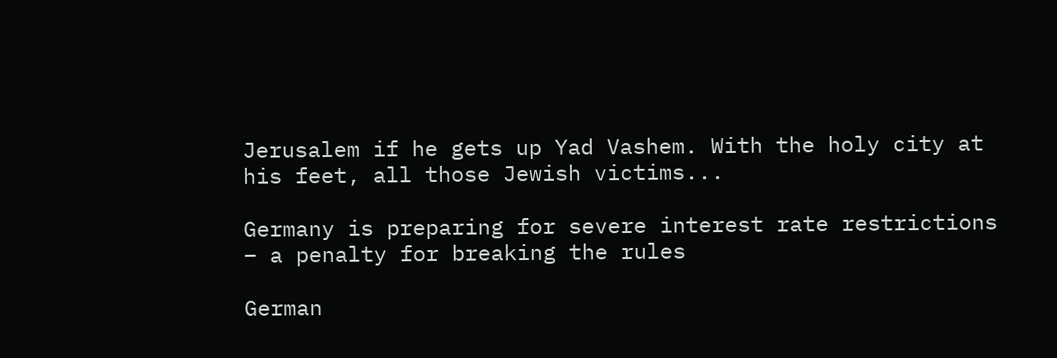Jerusalem if he gets up Yad Vashem. With the holy city at his feet, all those Jewish victims...

Germany is preparing for severe interest rate restrictions – a penalty for breaking the rules

German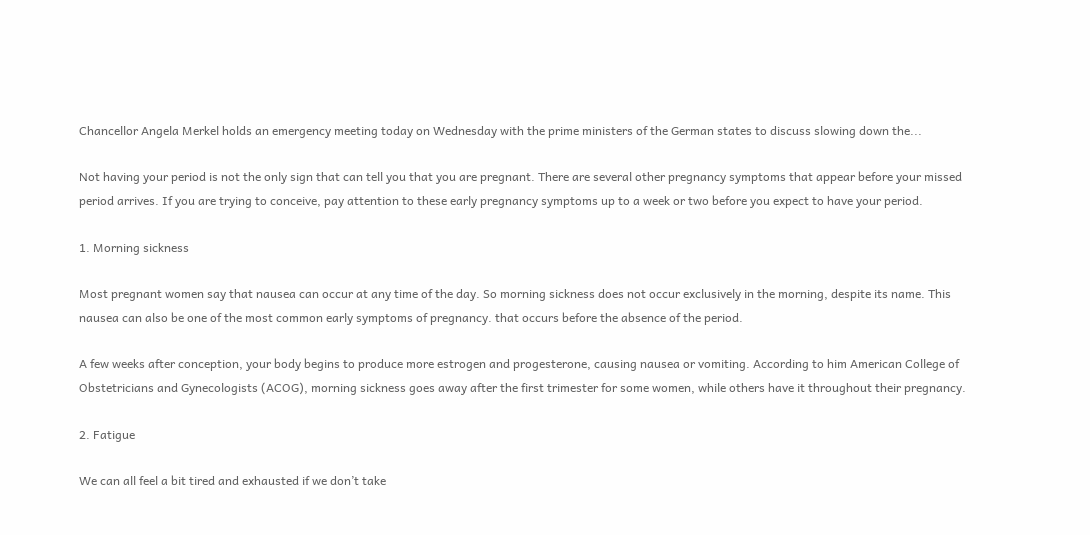Chancellor Angela Merkel holds an emergency meeting today on Wednesday with the prime ministers of the German states to discuss slowing down the...

Not having your period is not the only sign that can tell you that you are pregnant. There are several other pregnancy symptoms that appear before your missed period arrives. If you are trying to conceive, pay attention to these early pregnancy symptoms up to a week or two before you expect to have your period.

1. Morning sickness

Most pregnant women say that nausea can occur at any time of the day. So morning sickness does not occur exclusively in the morning, despite its name. This nausea can also be one of the most common early symptoms of pregnancy. that occurs before the absence of the period.

A few weeks after conception, your body begins to produce more estrogen and progesterone, causing nausea or vomiting. According to him American College of Obstetricians and Gynecologists (ACOG), morning sickness goes away after the first trimester for some women, while others have it throughout their pregnancy.

2. Fatigue

We can all feel a bit tired and exhausted if we don’t take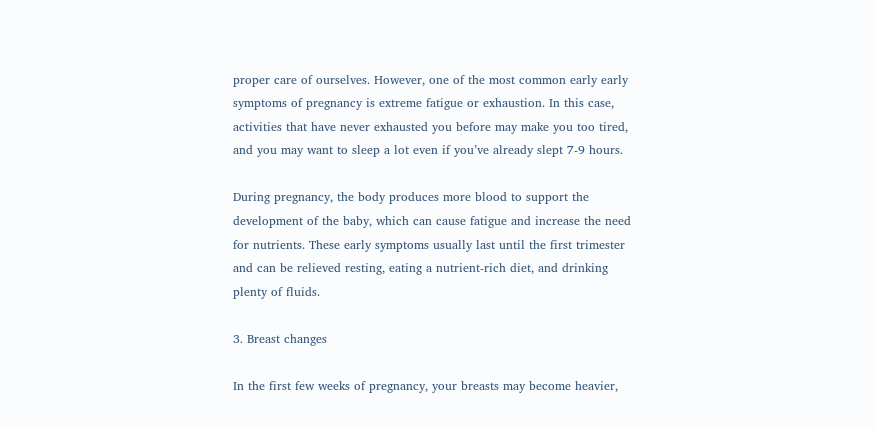proper care of ourselves. However, one of the most common early early symptoms of pregnancy is extreme fatigue or exhaustion. In this case, activities that have never exhausted you before may make you too tired, and you may want to sleep a lot even if you’ve already slept 7-9 hours.

During pregnancy, the body produces more blood to support the development of the baby, which can cause fatigue and increase the need for nutrients. These early symptoms usually last until the first trimester and can be relieved resting, eating a nutrient-rich diet, and drinking plenty of fluids.

3. Breast changes

In the first few weeks of pregnancy, your breasts may become heavier,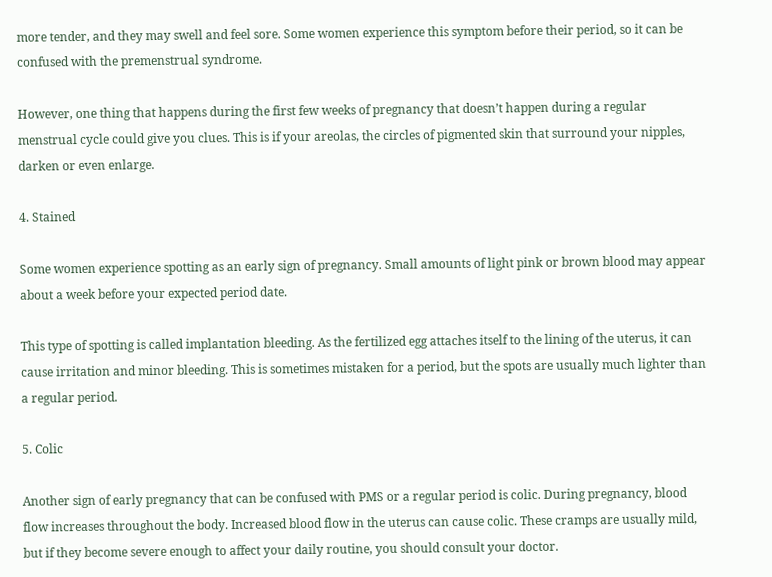more tender, and they may swell and feel sore. Some women experience this symptom before their period, so it can be confused with the premenstrual syndrome.

However, one thing that happens during the first few weeks of pregnancy that doesn’t happen during a regular menstrual cycle could give you clues. This is if your areolas, the circles of pigmented skin that surround your nipples, darken or even enlarge.

4. Stained

Some women experience spotting as an early sign of pregnancy. Small amounts of light pink or brown blood may appear about a week before your expected period date.

This type of spotting is called implantation bleeding. As the fertilized egg attaches itself to the lining of the uterus, it can cause irritation and minor bleeding. This is sometimes mistaken for a period, but the spots are usually much lighter than a regular period.

5. Colic

Another sign of early pregnancy that can be confused with PMS or a regular period is colic. During pregnancy, blood flow increases throughout the body. Increased blood flow in the uterus can cause colic. These cramps are usually mild, but if they become severe enough to affect your daily routine, you should consult your doctor.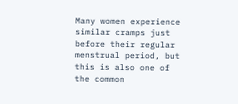Many women experience similar cramps just before their regular menstrual period, but this is also one of the common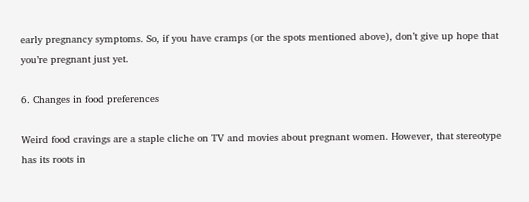early pregnancy symptoms. So, if you have cramps (or the spots mentioned above), don’t give up hope that you’re pregnant just yet.

6. Changes in food preferences

Weird food cravings are a staple cliche on TV and movies about pregnant women. However, that stereotype has its roots in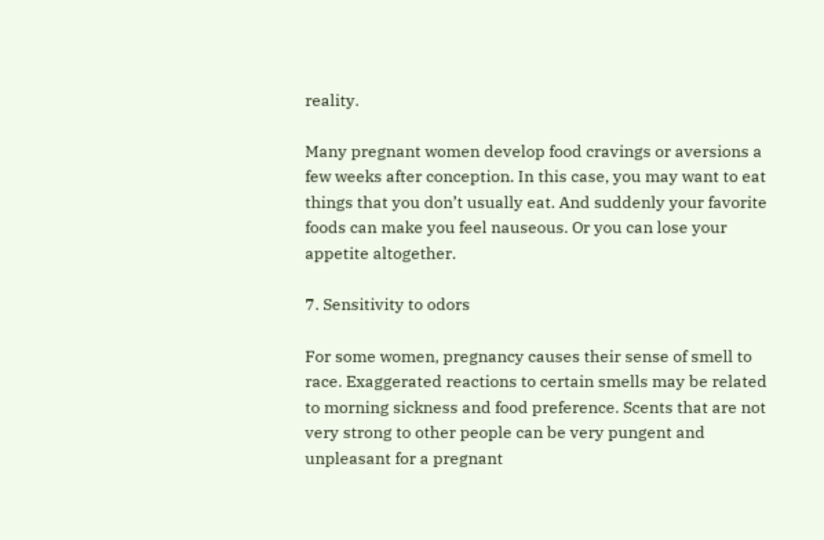reality.

Many pregnant women develop food cravings or aversions a few weeks after conception. In this case, you may want to eat things that you don’t usually eat. And suddenly your favorite foods can make you feel nauseous. Or you can lose your appetite altogether.

7. Sensitivity to odors

For some women, pregnancy causes their sense of smell to race. Exaggerated reactions to certain smells may be related to morning sickness and food preference. Scents that are not very strong to other people can be very pungent and unpleasant for a pregnant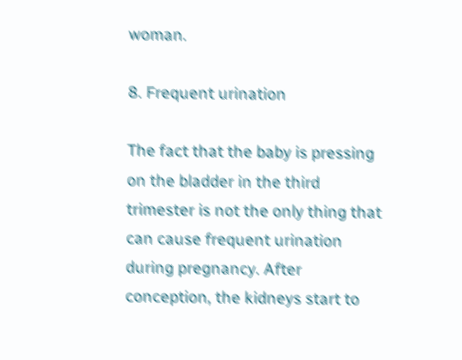woman.

8. Frequent urination

The fact that the baby is pressing on the bladder in the third trimester is not the only thing that can cause frequent urination during pregnancy. After conception, the kidneys start to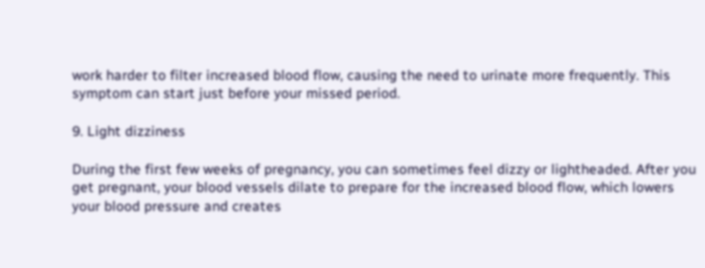work harder to filter increased blood flow, causing the need to urinate more frequently. This symptom can start just before your missed period.

9. Light dizziness

During the first few weeks of pregnancy, you can sometimes feel dizzy or lightheaded. After you get pregnant, your blood vessels dilate to prepare for the increased blood flow, which lowers your blood pressure and creates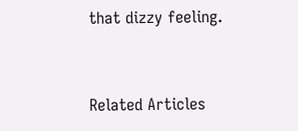that dizzy feeling.


Related Articles